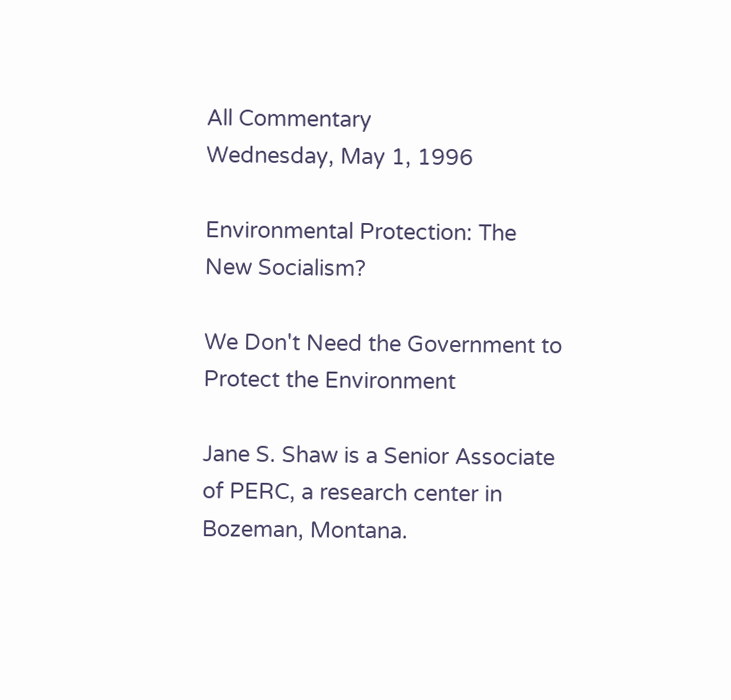All Commentary
Wednesday, May 1, 1996

Environmental Protection: The New Socialism?

We Don't Need the Government to Protect the Environment

Jane S. Shaw is a Senior Associate of PERC, a research center in Bozeman, Montana.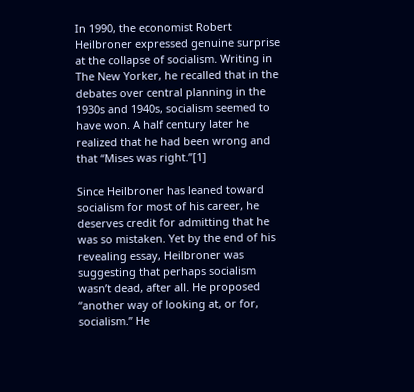In 1990, the economist Robert Heilbroner expressed genuine surprise at the collapse of socialism. Writing in The New Yorker, he recalled that in the debates over central planning in the 1930s and 1940s, socialism seemed to have won. A half century later he realized that he had been wrong and that “Mises was right.”[1]

Since Heilbroner has leaned toward socialism for most of his career, he deserves credit for admitting that he was so mistaken. Yet by the end of his revealing essay, Heilbroner was suggesting that perhaps socialism wasn’t dead, after all. He proposed “another way of looking at, or for, socialism.” He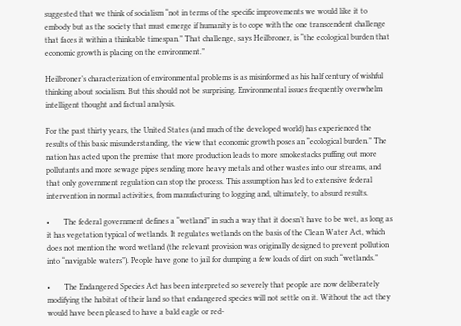suggested that we think of socialism “not in terms of the specific improvements we would like it to embody but as the society that must emerge if humanity is to cope with the one transcendent challenge that faces it within a thinkable timespan.” That challenge, says Heilbroner, is “the ecological burden that economic growth is placing on the environment.”

Heilbroner’s characterization of environmental problems is as misinformed as his half century of wishful thinking about socialism. But this should not be surprising. Environmental issues frequently overwhelm intelligent thought and factual analysis.

For the past thirty years, the United States (and much of the developed world) has experienced the results of this basic misunderstanding, the view that economic growth poses an “ecological burden.” The nation has acted upon the premise that more production leads to more smokestacks puffing out more pollutants and more sewage pipes sending more heavy metals and other wastes into our streams, and that only government regulation can stop the process. This assumption has led to extensive federal intervention in normal activities, from manufacturing to logging and, ultimately, to absurd results.

•       The federal government defines a “wetland” in such a way that it doesn’t have to be wet, as long as it has vegetation typical of wetlands. It regulates wetlands on the basis of the Clean Water Act, which does not mention the word wetland (the relevant provision was originally designed to prevent pollution into “navigable waters”). People have gone to jail for dumping a few loads of dirt on such “wetlands.”

•       The Endangered Species Act has been interpreted so severely that people are now deliberately modifying the habitat of their land so that endangered species will not settle on it. Without the act they would have been pleased to have a bald eagle or red-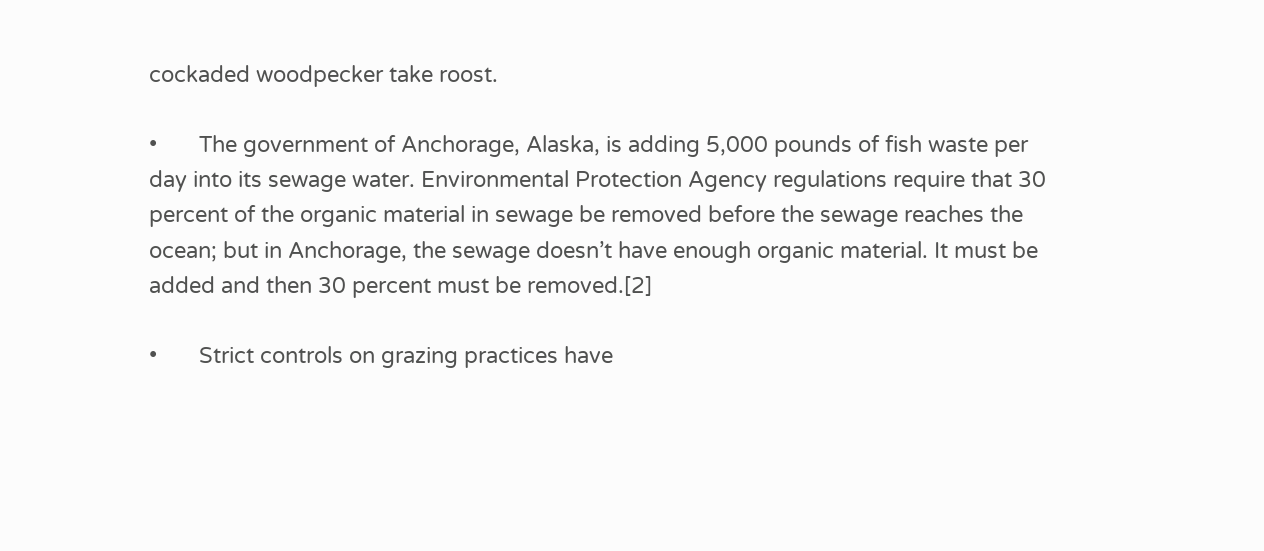cockaded woodpecker take roost.

•       The government of Anchorage, Alaska, is adding 5,000 pounds of fish waste per day into its sewage water. Environmental Protection Agency regulations require that 30 percent of the organic material in sewage be removed before the sewage reaches the ocean; but in Anchorage, the sewage doesn’t have enough organic material. It must be added and then 30 percent must be removed.[2]

•       Strict controls on grazing practices have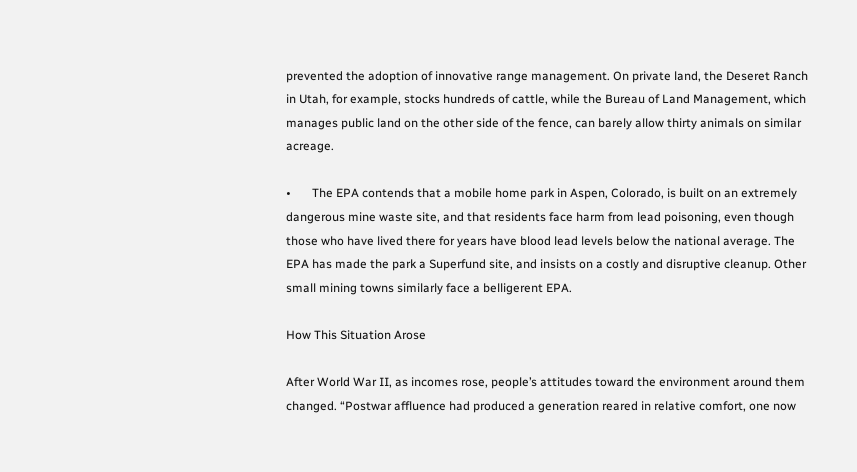prevented the adoption of innovative range management. On private land, the Deseret Ranch in Utah, for example, stocks hundreds of cattle, while the Bureau of Land Management, which manages public land on the other side of the fence, can barely allow thirty animals on similar acreage.

•       The EPA contends that a mobile home park in Aspen, Colorado, is built on an extremely dangerous mine waste site, and that residents face harm from lead poisoning, even though those who have lived there for years have blood lead levels below the national average. The EPA has made the park a Superfund site, and insists on a costly and disruptive cleanup. Other small mining towns similarly face a belligerent EPA.

How This Situation Arose

After World War II, as incomes rose, people’s attitudes toward the environment around them changed. “Postwar affluence had produced a generation reared in relative comfort, one now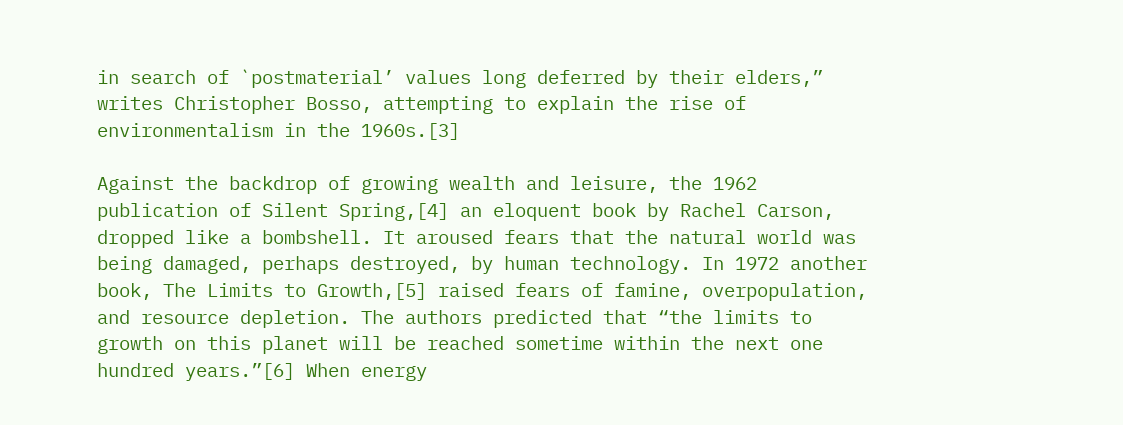in search of `postmaterial’ values long deferred by their elders,” writes Christopher Bosso, attempting to explain the rise of environmentalism in the 1960s.[3]

Against the backdrop of growing wealth and leisure, the 1962 publication of Silent Spring,[4] an eloquent book by Rachel Carson, dropped like a bombshell. It aroused fears that the natural world was being damaged, perhaps destroyed, by human technology. In 1972 another book, The Limits to Growth,[5] raised fears of famine, overpopulation, and resource depletion. The authors predicted that “the limits to growth on this planet will be reached sometime within the next one hundred years.”[6] When energy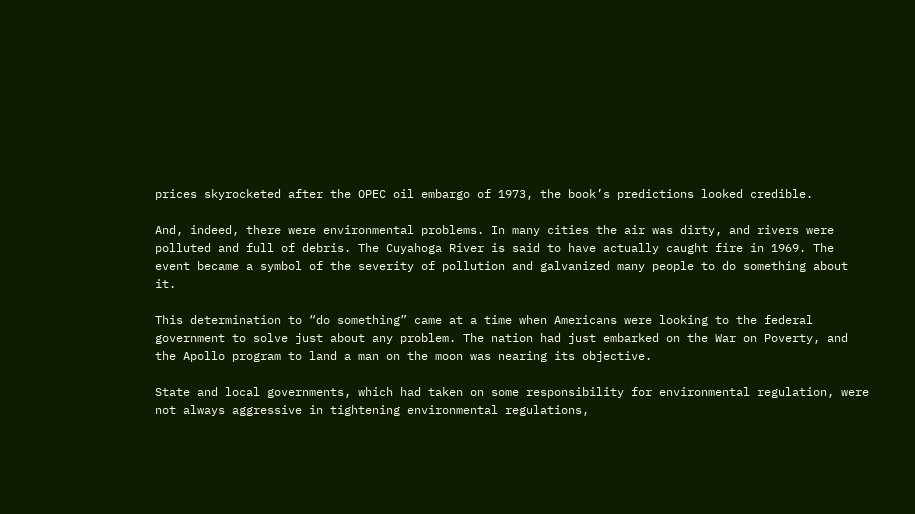prices skyrocketed after the OPEC oil embargo of 1973, the book’s predictions looked credible.

And, indeed, there were environmental problems. In many cities the air was dirty, and rivers were polluted and full of debris. The Cuyahoga River is said to have actually caught fire in 1969. The event became a symbol of the severity of pollution and galvanized many people to do something about it.

This determination to “do something” came at a time when Americans were looking to the federal government to solve just about any problem. The nation had just embarked on the War on Poverty, and the Apollo program to land a man on the moon was nearing its objective.

State and local governments, which had taken on some responsibility for environmental regulation, were not always aggressive in tightening environmental regulations,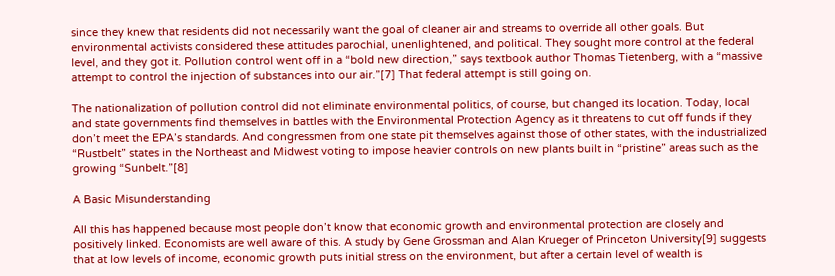since they knew that residents did not necessarily want the goal of cleaner air and streams to override all other goals. But environmental activists considered these attitudes parochial, unenlightened, and political. They sought more control at the federal level, and they got it. Pollution control went off in a “bold new direction,” says textbook author Thomas Tietenberg, with a “massive attempt to control the injection of substances into our air.”[7] That federal attempt is still going on.

The nationalization of pollution control did not eliminate environmental politics, of course, but changed its location. Today, local and state governments find themselves in battles with the Environmental Protection Agency as it threatens to cut off funds if they don’t meet the EPA’s standards. And congressmen from one state pit themselves against those of other states, with the industrialized “Rustbelt” states in the Northeast and Midwest voting to impose heavier controls on new plants built in “pristine” areas such as the growing “Sunbelt.”[8]

A Basic Misunderstanding

All this has happened because most people don’t know that economic growth and environmental protection are closely and positively linked. Economists are well aware of this. A study by Gene Grossman and Alan Krueger of Princeton University[9] suggests that at low levels of income, economic growth puts initial stress on the environment, but after a certain level of wealth is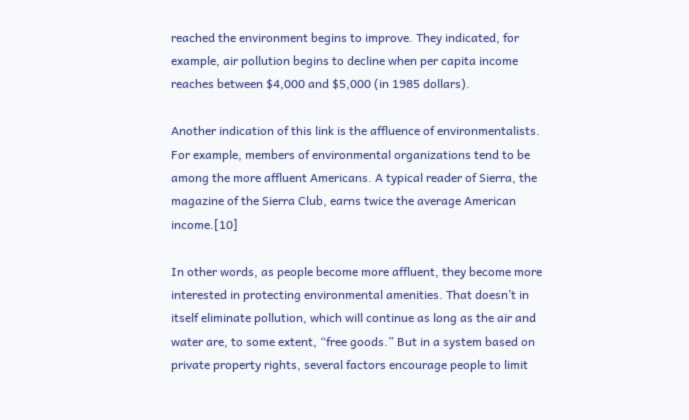reached the environment begins to improve. They indicated, for example, air pollution begins to decline when per capita income reaches between $4,000 and $5,000 (in 1985 dollars).

Another indication of this link is the affluence of environmentalists. For example, members of environmental organizations tend to be among the more affluent Americans. A typical reader of Sierra, the magazine of the Sierra Club, earns twice the average American income.[10]

In other words, as people become more affluent, they become more interested in protecting environmental amenities. That doesn’t in itself eliminate pollution, which will continue as long as the air and water are, to some extent, “free goods.” But in a system based on private property rights, several factors encourage people to limit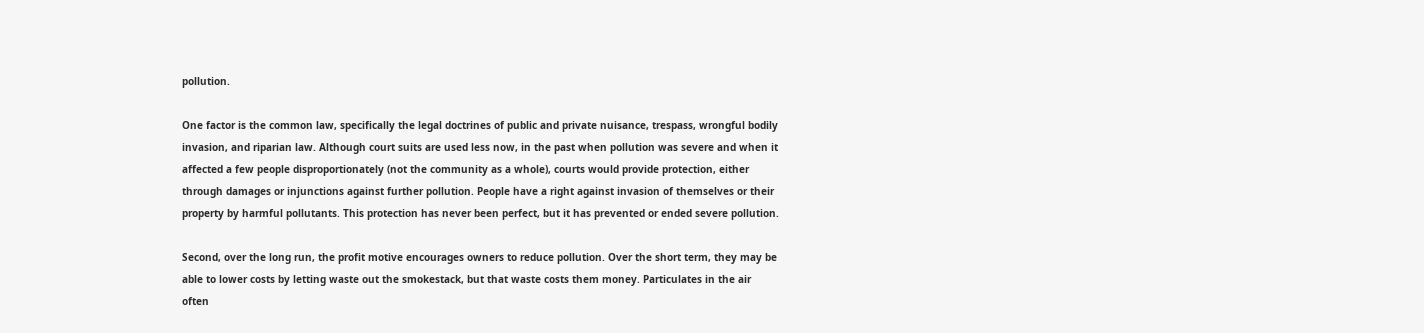pollution.

One factor is the common law, specifically the legal doctrines of public and private nuisance, trespass, wrongful bodily invasion, and riparian law. Although court suits are used less now, in the past when pollution was severe and when it affected a few people disproportionately (not the community as a whole), courts would provide protection, either through damages or injunctions against further pollution. People have a right against invasion of themselves or their property by harmful pollutants. This protection has never been perfect, but it has prevented or ended severe pollution.

Second, over the long run, the profit motive encourages owners to reduce pollution. Over the short term, they may be able to lower costs by letting waste out the smokestack, but that waste costs them money. Particulates in the air often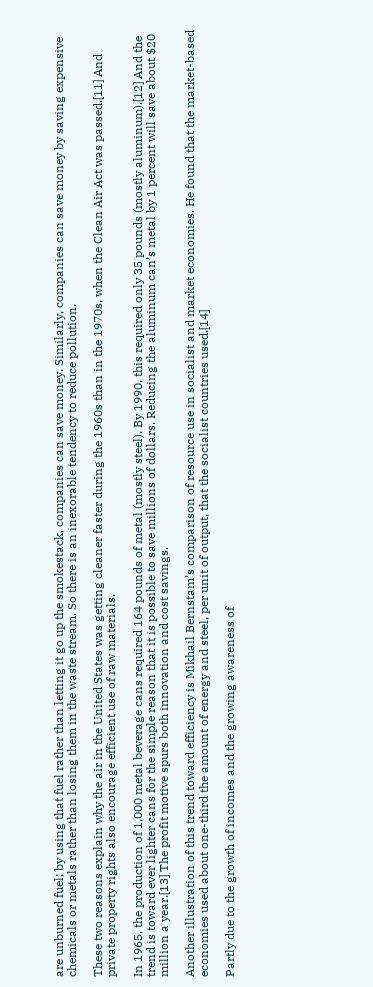are unburned fuel; by using that fuel rather than letting it go up the smokestack, companies can save money. Similarly, companies can save money by saving expensive chemicals or metals rather than losing them in the waste stream. So there is an inexorable tendency to reduce pollution.

These two reasons explain why the air in the United States was getting cleaner faster during the 1960s than in the 1970s, when the Clean Air Act was passed.[11] And private property rights also encourage efficient use of raw materials.

In 1965, the production of 1,000 metal beverage cans required 164 pounds of metal (mostly steel). By 1990, this required only 35 pounds (mostly aluminum).[12] And the trend is toward ever lighter cans for the simple reason that it is possible to save millions of dollars. Reducing the aluminum can’s metal by 1 percent will save about $20 million a year.[13] The profit motive spurs both innovation and cost savings.

Another illustration of this trend toward efficiency is Mikhail Bernstam’s comparison of resource use in socialist and market economies. He found that the market-based economies used about one-third the amount of energy and steel, per unit of output, that the socialist countries used.[14]

Partly due to the growth of incomes and the growing awareness of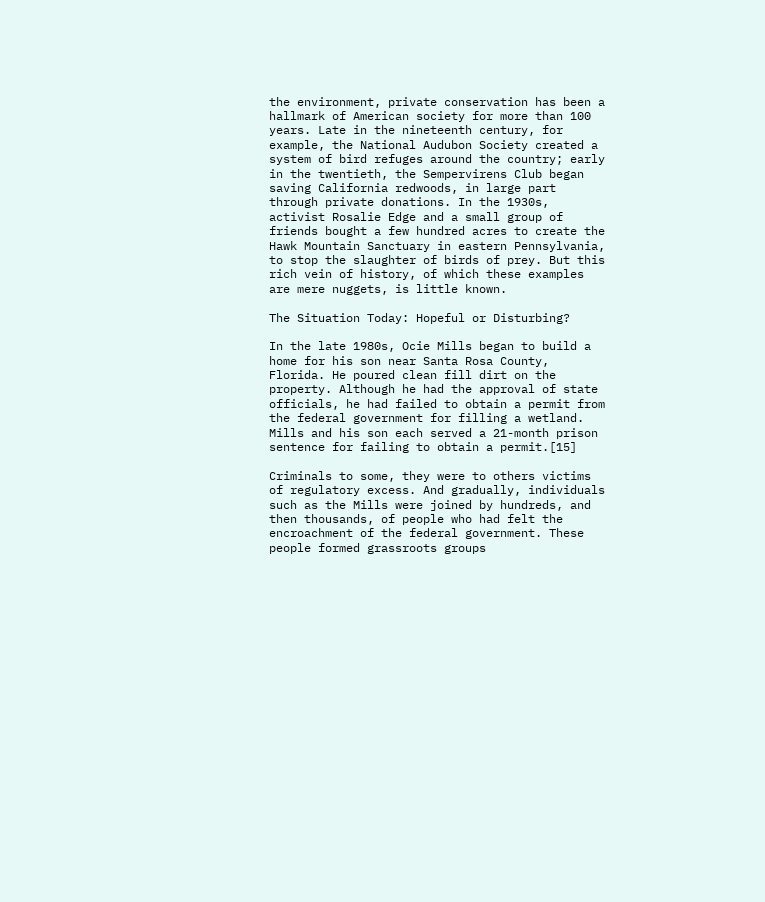the environment, private conservation has been a hallmark of American society for more than 100 years. Late in the nineteenth century, for example, the National Audubon Society created a system of bird refuges around the country; early in the twentieth, the Sempervirens Club began saving California redwoods, in large part through private donations. In the 1930s, activist Rosalie Edge and a small group of friends bought a few hundred acres to create the Hawk Mountain Sanctuary in eastern Pennsylvania, to stop the slaughter of birds of prey. But this rich vein of history, of which these examples are mere nuggets, is little known.

The Situation Today: Hopeful or Disturbing?

In the late 1980s, Ocie Mills began to build a home for his son near Santa Rosa County, Florida. He poured clean fill dirt on the property. Although he had the approval of state officials, he had failed to obtain a permit from the federal government for filling a wetland. Mills and his son each served a 21-month prison sentence for failing to obtain a permit.[15]

Criminals to some, they were to others victims of regulatory excess. And gradually, individuals such as the Mills were joined by hundreds, and then thousands, of people who had felt the encroachment of the federal government. These people formed grassroots groups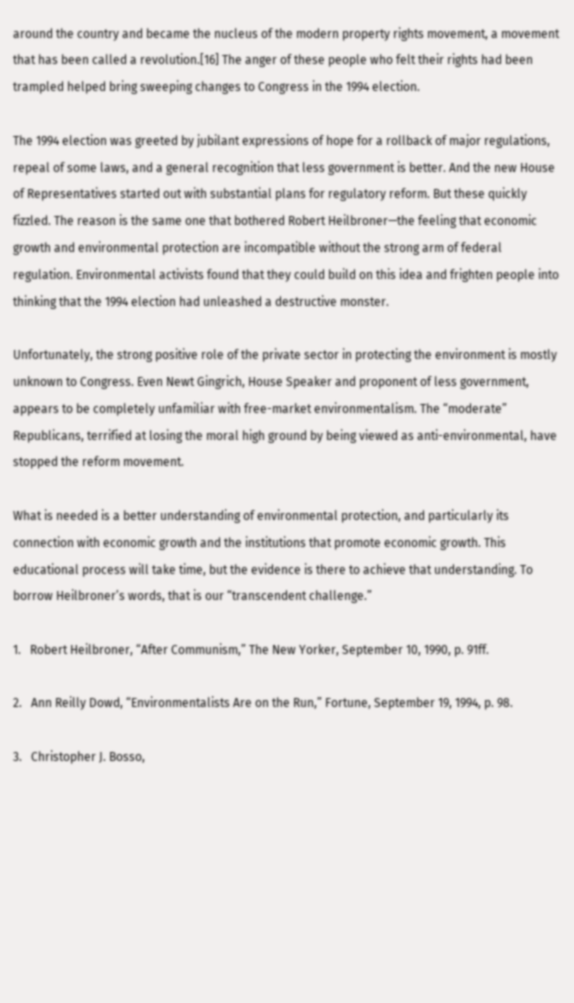around the country and became the nucleus of the modern property rights movement, a movement that has been called a revolution.[16] The anger of these people who felt their rights had been trampled helped bring sweeping changes to Congress in the 1994 election.

The 1994 election was greeted by jubilant expressions of hope for a rollback of major regulations, repeal of some laws, and a general recognition that less government is better. And the new House of Representatives started out with substantial plans for regulatory reform. But these quickly fizzled. The reason is the same one that bothered Robert Heilbroner—the feeling that economic growth and environmental protection are incompatible without the strong arm of federal regulation. Environmental activists found that they could build on this idea and frighten people into thinking that the 1994 election had unleashed a destructive monster.

Unfortunately, the strong positive role of the private sector in protecting the environment is mostly unknown to Congress. Even Newt Gingrich, House Speaker and proponent of less government, appears to be completely unfamiliar with free-market environmentalism. The “moderate” Republicans, terrified at losing the moral high ground by being viewed as anti-environmental, have stopped the reform movement.

What is needed is a better understanding of environmental protection, and particularly its connection with economic growth and the institutions that promote economic growth. This educational process will take time, but the evidence is there to achieve that understanding. To borrow Heilbroner’s words, that is our “transcendent challenge.”

1.   Robert Heilbroner, “After Communism,” The New Yorker, September 10, 1990, p. 91ff.

2.   Ann Reilly Dowd, “Environmentalists Are on the Run,” Fortune, September 19, 1994, p. 98.

3.   Christopher J. Bosso,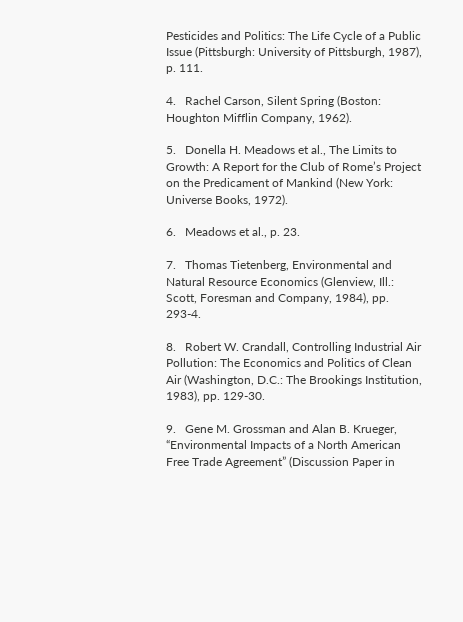Pesticides and Politics: The Life Cycle of a Public Issue (Pittsburgh: University of Pittsburgh, 1987), p. 111.

4.   Rachel Carson, Silent Spring (Boston: Houghton Mifflin Company, 1962).

5.   Donella H. Meadows et al., The Limits to Growth: A Report for the Club of Rome’s Project on the Predicament of Mankind (New York: Universe Books, 1972).

6.   Meadows et al., p. 23.

7.   Thomas Tietenberg, Environmental and Natural Resource Economics (Glenview, Ill.: Scott, Foresman and Company, 1984), pp. 293-4.

8.   Robert W. Crandall, Controlling Industrial Air Pollution: The Economics and Politics of Clean Air (Washington, D.C.: The Brookings Institution, 1983), pp. 129-30.

9.   Gene M. Grossman and Alan B. Krueger, “Environmental Impacts of a North American Free Trade Agreement” (Discussion Paper in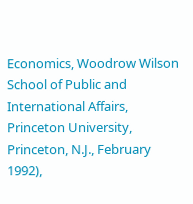Economics, Woodrow Wilson School of Public and International Affairs, Princeton University, Princeton, N.J., February 1992),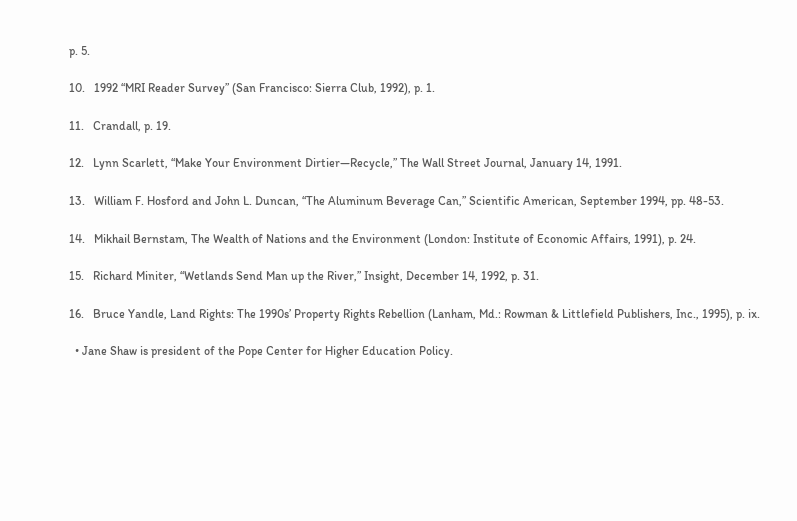p. 5.

10.   1992 “MRI Reader Survey” (San Francisco: Sierra Club, 1992), p. 1.

11.   Crandall, p. 19.

12.   Lynn Scarlett, “Make Your Environment Dirtier—Recycle,” The Wall Street Journal, January 14, 1991.

13.   William F. Hosford and John L. Duncan, “The Aluminum Beverage Can,” Scientific American, September 1994, pp. 48-53.

14.   Mikhail Bernstam, The Wealth of Nations and the Environment (London: Institute of Economic Affairs, 1991), p. 24.

15.   Richard Miniter, “Wetlands Send Man up the River,” Insight, December 14, 1992, p. 31.

16.   Bruce Yandle, Land Rights: The 1990s’ Property Rights Rebellion (Lanham, Md.: Rowman & Littlefield Publishers, Inc., 1995), p. ix.

  • Jane Shaw is president of the Pope Center for Higher Education Policy.